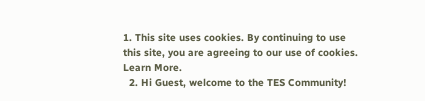1. This site uses cookies. By continuing to use this site, you are agreeing to our use of cookies. Learn More.
  2. Hi Guest, welcome to the TES Community!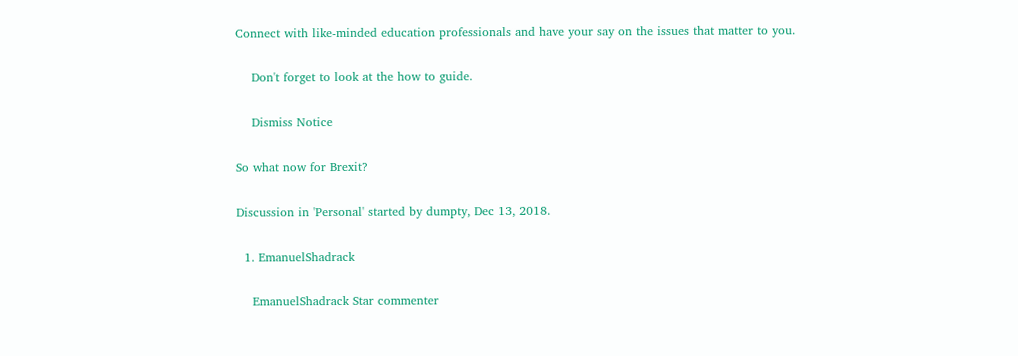Connect with like-minded education professionals and have your say on the issues that matter to you.

    Don't forget to look at the how to guide.

    Dismiss Notice

So what now for Brexit?

Discussion in 'Personal' started by dumpty, Dec 13, 2018.

  1. EmanuelShadrack

    EmanuelShadrack Star commenter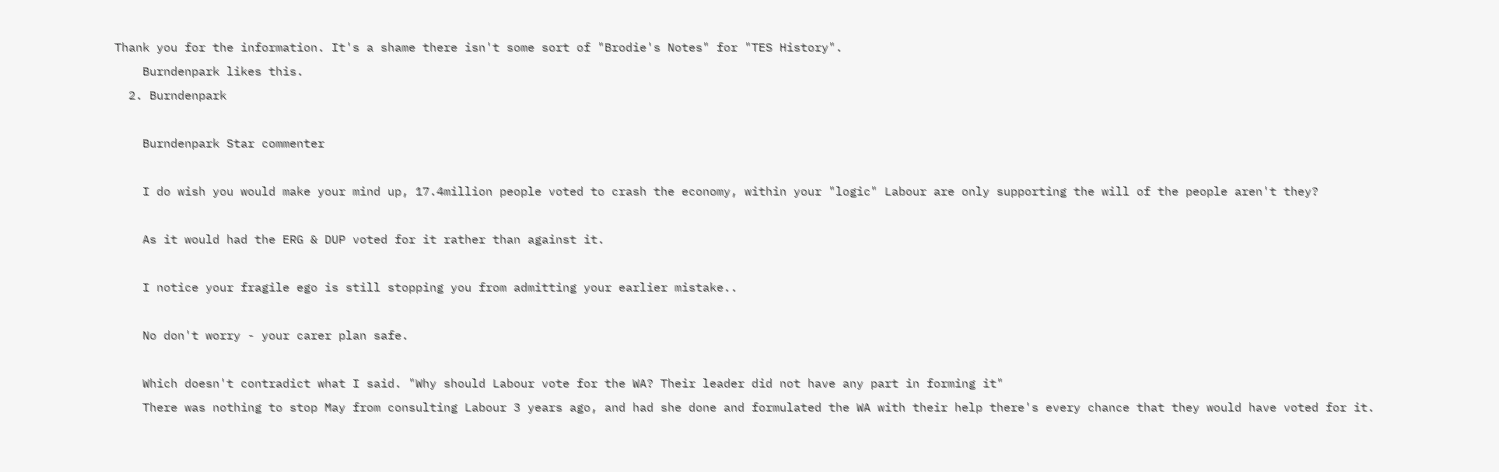Thank you for the information. It's a shame there isn't some sort of "Brodie's Notes" for "TES History".
    Burndenpark likes this.
  2. Burndenpark

    Burndenpark Star commenter

    I do wish you would make your mind up, 17.4million people voted to crash the economy, within your "logic" Labour are only supporting the will of the people aren't they?

    As it would had the ERG & DUP voted for it rather than against it.

    I notice your fragile ego is still stopping you from admitting your earlier mistake..

    No don't worry - your carer plan safe.

    Which doesn't contradict what I said. "Why should Labour vote for the WA? Their leader did not have any part in forming it"
    There was nothing to stop May from consulting Labour 3 years ago, and had she done and formulated the WA with their help there's every chance that they would have voted for it.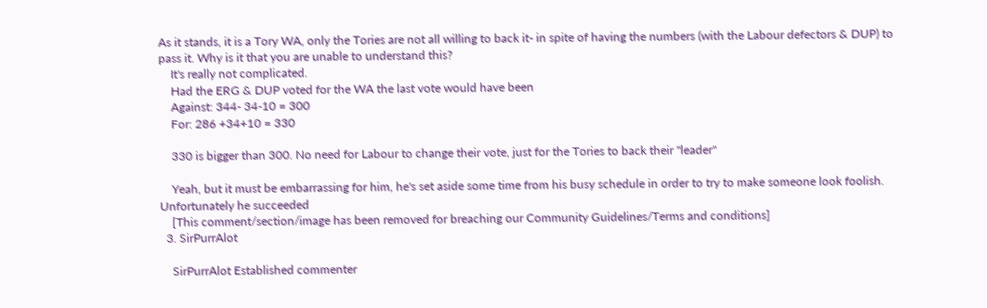As it stands, it is a Tory WA, only the Tories are not all willing to back it- in spite of having the numbers (with the Labour defectors & DUP) to pass it. Why is it that you are unable to understand this?
    It's really not complicated.
    Had the ERG & DUP voted for the WA the last vote would have been
    Against: 344- 34-10 = 300
    For: 286 +34+10 = 330

    330 is bigger than 300. No need for Labour to change their vote, just for the Tories to back their "leader"

    Yeah, but it must be embarrassing for him, he's set aside some time from his busy schedule in order to try to make someone look foolish. Unfortunately he succeeded
    [This comment/section/image has been removed for breaching our Community Guidelines/Terms and conditions]
  3. SirPurrAlot

    SirPurrAlot Established commenter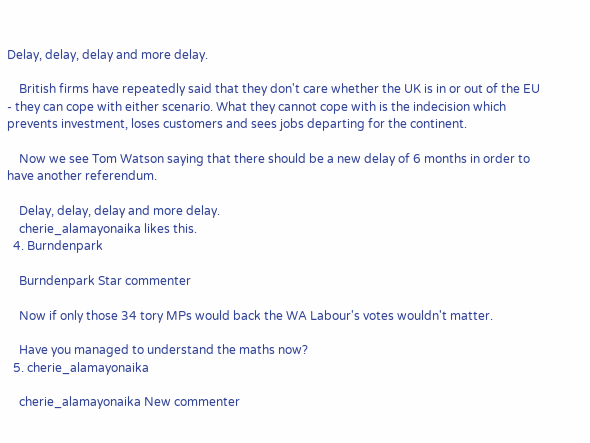Delay, delay, delay and more delay.

    British firms have repeatedly said that they don't care whether the UK is in or out of the EU - they can cope with either scenario. What they cannot cope with is the indecision which prevents investment, loses customers and sees jobs departing for the continent.

    Now we see Tom Watson saying that there should be a new delay of 6 months in order to have another referendum.

    Delay, delay, delay and more delay.
    cherie_alamayonaika likes this.
  4. Burndenpark

    Burndenpark Star commenter

    Now if only those 34 tory MPs would back the WA Labour's votes wouldn't matter.

    Have you managed to understand the maths now?
  5. cherie_alamayonaika

    cherie_alamayonaika New commenter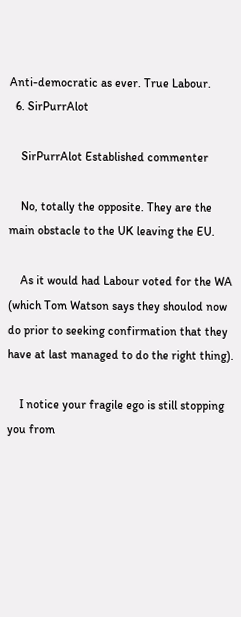Anti-democratic as ever. True Labour.
  6. SirPurrAlot

    SirPurrAlot Established commenter

    No, totally the opposite. They are the main obstacle to the UK leaving the EU.

    As it would had Labour voted for the WA (which Tom Watson says they shoulod now do prior to seeking confirmation that they have at last managed to do the right thing).

    I notice your fragile ego is still stopping you from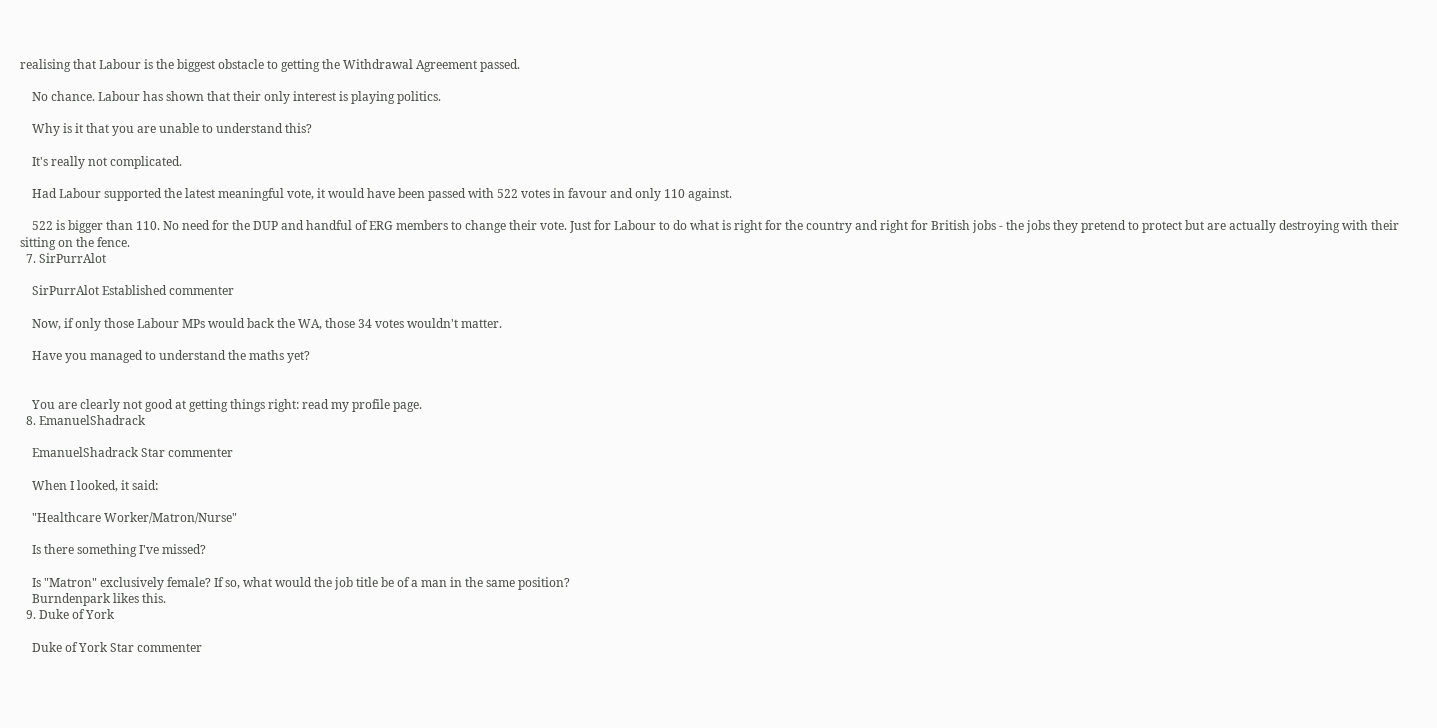realising that Labour is the biggest obstacle to getting the Withdrawal Agreement passed.

    No chance. Labour has shown that their only interest is playing politics.

    Why is it that you are unable to understand this?

    It's really not complicated.

    Had Labour supported the latest meaningful vote, it would have been passed with 522 votes in favour and only 110 against.

    522 is bigger than 110. No need for the DUP and handful of ERG members to change their vote. Just for Labour to do what is right for the country and right for British jobs - the jobs they pretend to protect but are actually destroying with their sitting on the fence.
  7. SirPurrAlot

    SirPurrAlot Established commenter

    Now, if only those Labour MPs would back the WA, those 34 votes wouldn't matter.

    Have you managed to understand the maths yet?


    You are clearly not good at getting things right: read my profile page.
  8. EmanuelShadrack

    EmanuelShadrack Star commenter

    When I looked, it said:

    "Healthcare Worker/Matron/Nurse"

    Is there something I've missed?

    Is "Matron" exclusively female? If so, what would the job title be of a man in the same position?
    Burndenpark likes this.
  9. Duke of York

    Duke of York Star commenter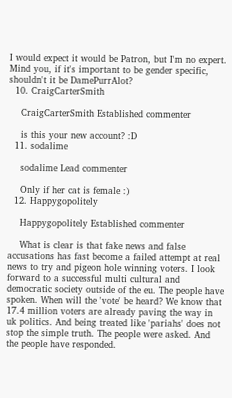I would expect it would be Patron, but I'm no expert. Mind you, if it's important to be gender specific, shouldn't it be DamePurrAlot?
  10. CraigCarterSmith

    CraigCarterSmith Established commenter

    is this your new account? :D
  11. sodalime

    sodalime Lead commenter

    Only if her cat is female :)
  12. Happygopolitely

    Happygopolitely Established commenter

    What is clear is that fake news and false accusations has fast become a failed attempt at real news to try and pigeon hole winning voters. I look forward to a successful multi cultural and democratic society outside of the eu. The people have spoken. When will the 'vote' be heard? We know that 17.4 million voters are already paving the way in uk politics. And being treated like 'pariahs' does not stop the simple truth. The people were asked. And the people have responded.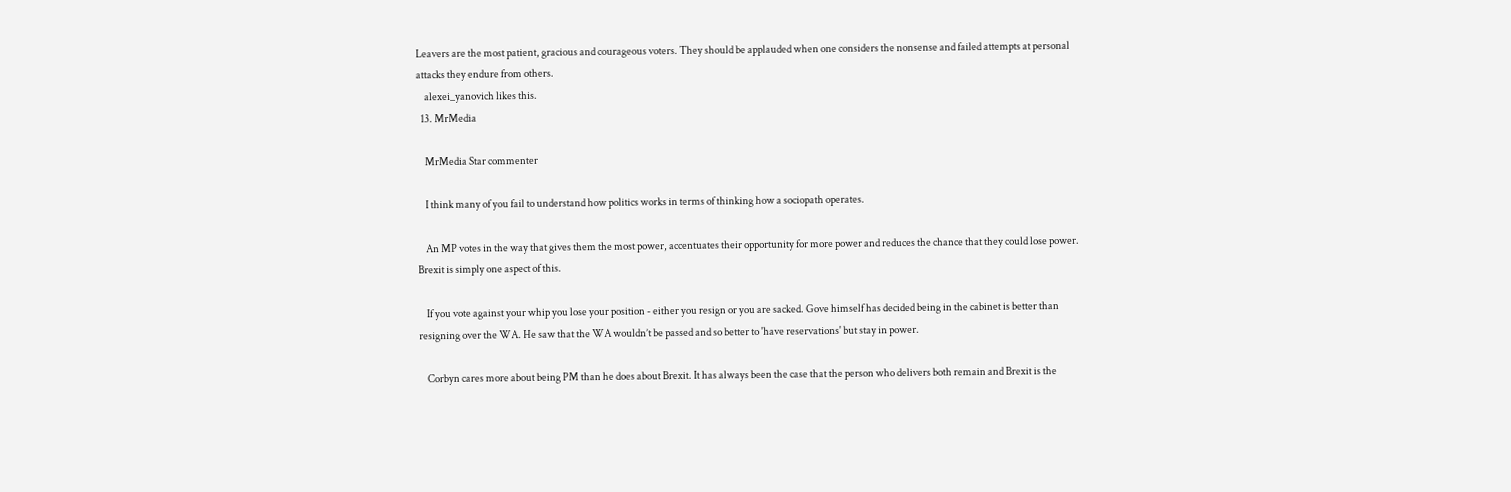Leavers are the most patient, gracious and courageous voters. They should be applauded when one considers the nonsense and failed attempts at personal attacks they endure from others.
    alexei_yanovich likes this.
  13. MrMedia

    MrMedia Star commenter

    I think many of you fail to understand how politics works in terms of thinking how a sociopath operates.

    An MP votes in the way that gives them the most power, accentuates their opportunity for more power and reduces the chance that they could lose power. Brexit is simply one aspect of this.

    If you vote against your whip you lose your position - either you resign or you are sacked. Gove himself has decided being in the cabinet is better than resigning over the WA. He saw that the WA wouldn’t be passed and so better to 'have reservations' but stay in power.

    Corbyn cares more about being PM than he does about Brexit. It has always been the case that the person who delivers both remain and Brexit is the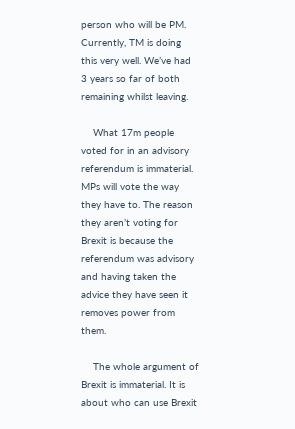person who will be PM. Currently, TM is doing this very well. We’ve had 3 years so far of both remaining whilst leaving.

    What 17m people voted for in an advisory referendum is immaterial. MPs will vote the way they have to. The reason they aren’t voting for Brexit is because the referendum was advisory and having taken the advice they have seen it removes power from them.

    The whole argument of Brexit is immaterial. It is about who can use Brexit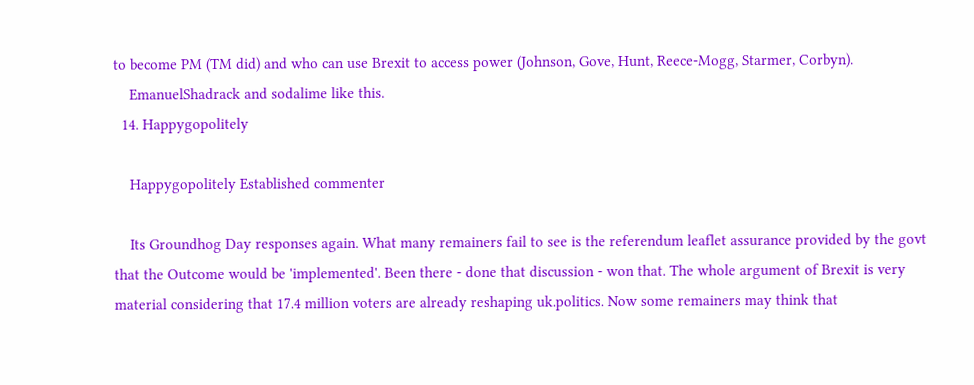to become PM (TM did) and who can use Brexit to access power (Johnson, Gove, Hunt, Reece-Mogg, Starmer, Corbyn).
    EmanuelShadrack and sodalime like this.
  14. Happygopolitely

    Happygopolitely Established commenter

    Its Groundhog Day responses again. What many remainers fail to see is the referendum leaflet assurance provided by the govt that the Outcome would be 'implemented'. Been there - done that discussion - won that. The whole argument of Brexit is very material considering that 17.4 million voters are already reshaping uk.politics. Now some remainers may think that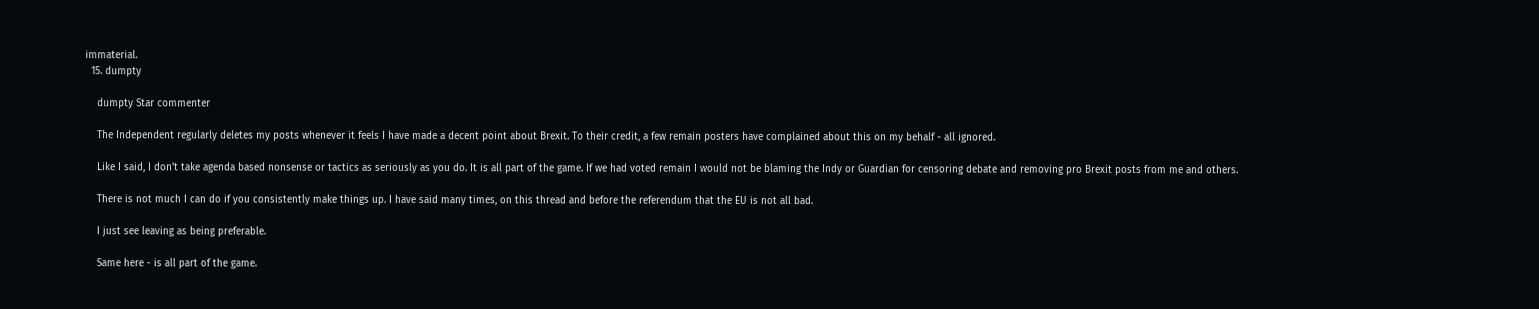immaterial.
  15. dumpty

    dumpty Star commenter

    The Independent regularly deletes my posts whenever it feels I have made a decent point about Brexit. To their credit, a few remain posters have complained about this on my behalf - all ignored.

    Like I said, I don't take agenda based nonsense or tactics as seriously as you do. It is all part of the game. If we had voted remain I would not be blaming the Indy or Guardian for censoring debate and removing pro Brexit posts from me and others.

    There is not much I can do if you consistently make things up. I have said many times, on this thread and before the referendum that the EU is not all bad.

    I just see leaving as being preferable.

    Same here - is all part of the game.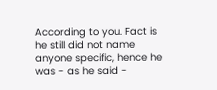According to you. Fact is he still did not name anyone specific, hence he was - as he said -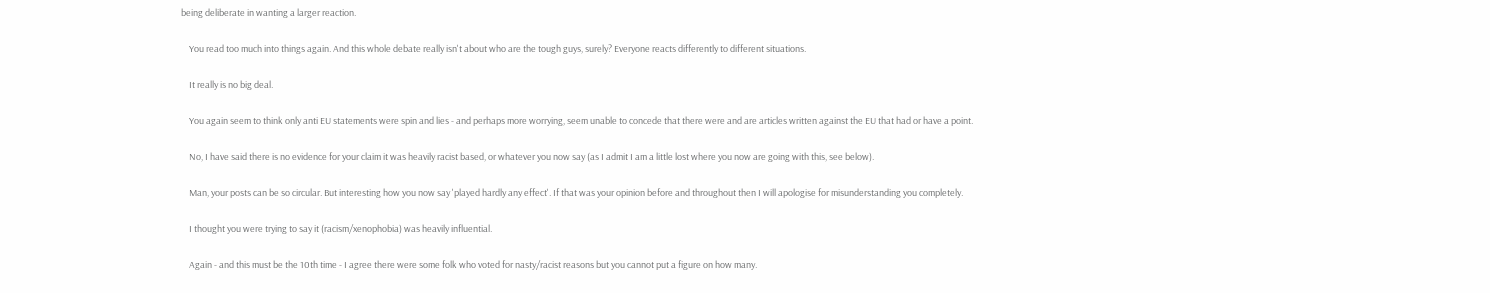being deliberate in wanting a larger reaction.

    You read too much into things again. And this whole debate really isn't about who are the tough guys, surely? Everyone reacts differently to different situations.

    It really is no big deal.

    You again seem to think only anti EU statements were spin and lies - and perhaps more worrying, seem unable to concede that there were and are articles written against the EU that had or have a point.

    No, I have said there is no evidence for your claim it was heavily racist based, or whatever you now say (as I admit I am a little lost where you now are going with this, see below).

    Man, your posts can be so circular. But interesting how you now say 'played hardly any effect'. If that was your opinion before and throughout then I will apologise for misunderstanding you completely.

    I thought you were trying to say it (racism/xenophobia) was heavily influential.

    Again - and this must be the 10th time - I agree there were some folk who voted for nasty/racist reasons but you cannot put a figure on how many.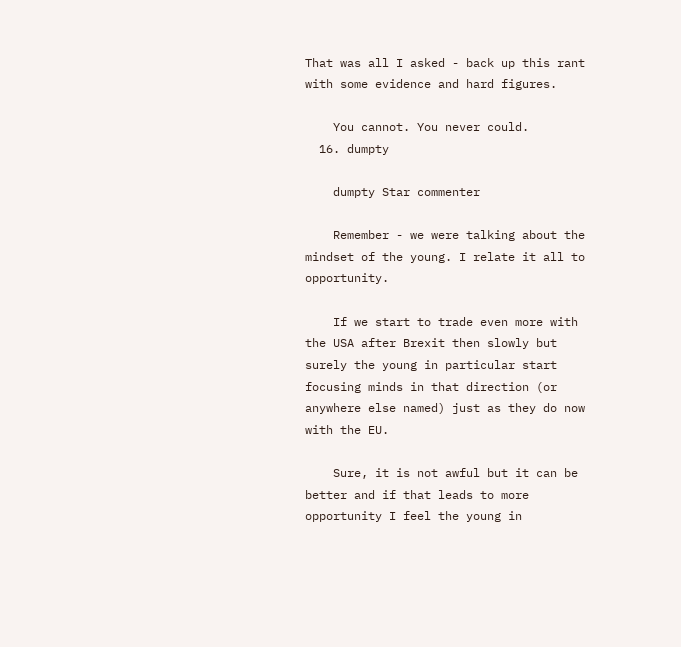That was all I asked - back up this rant with some evidence and hard figures.

    You cannot. You never could.
  16. dumpty

    dumpty Star commenter

    Remember - we were talking about the mindset of the young. I relate it all to opportunity.

    If we start to trade even more with the USA after Brexit then slowly but surely the young in particular start focusing minds in that direction (or anywhere else named) just as they do now with the EU.

    Sure, it is not awful but it can be better and if that leads to more opportunity I feel the young in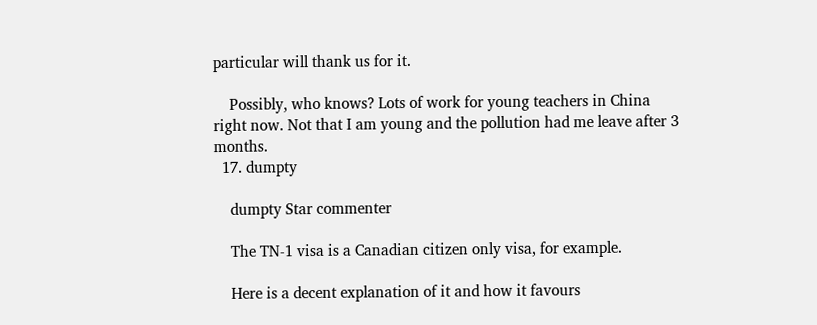particular will thank us for it.

    Possibly, who knows? Lots of work for young teachers in China right now. Not that I am young and the pollution had me leave after 3 months.
  17. dumpty

    dumpty Star commenter

    The TN-1 visa is a Canadian citizen only visa, for example.

    Here is a decent explanation of it and how it favours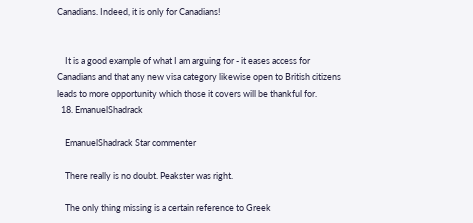Canadians. Indeed, it is only for Canadians!


    It is a good example of what I am arguing for - it eases access for Canadians and that any new visa category likewise open to British citizens leads to more opportunity which those it covers will be thankful for.
  18. EmanuelShadrack

    EmanuelShadrack Star commenter

    There really is no doubt. Peakster was right.

    The only thing missing is a certain reference to Greek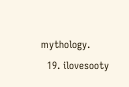mythology.
  19. ilovesooty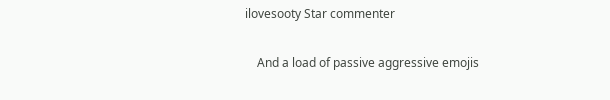ilovesooty Star commenter

    And a load of passive aggressive emojis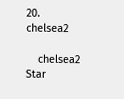20. chelsea2

    chelsea2 Star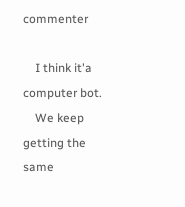commenter

    I think it'a computer bot.
    We keep getting the same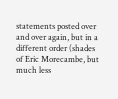statements posted over and over again, but in a different order (shades of Eric Morecambe, but much less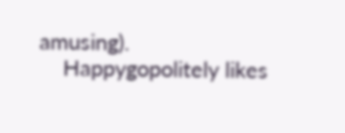amusing).
    Happygopolitely likes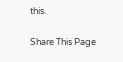this.

Share This Page